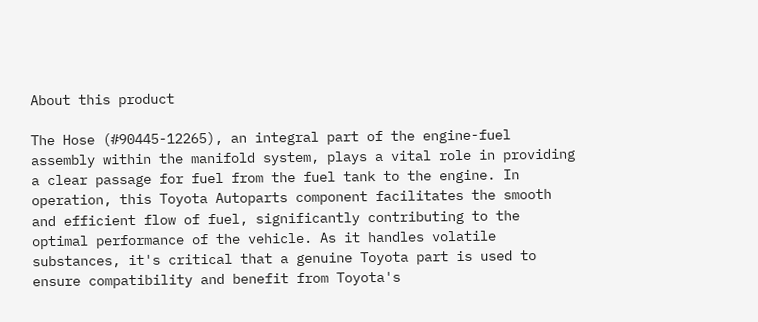About this product

The Hose (#90445-12265), an integral part of the engine-fuel assembly within the manifold system, plays a vital role in providing a clear passage for fuel from the fuel tank to the engine. In operation, this Toyota Autoparts component facilitates the smooth and efficient flow of fuel, significantly contributing to the optimal performance of the vehicle. As it handles volatile substances, it's critical that a genuine Toyota part is used to ensure compatibility and benefit from Toyota's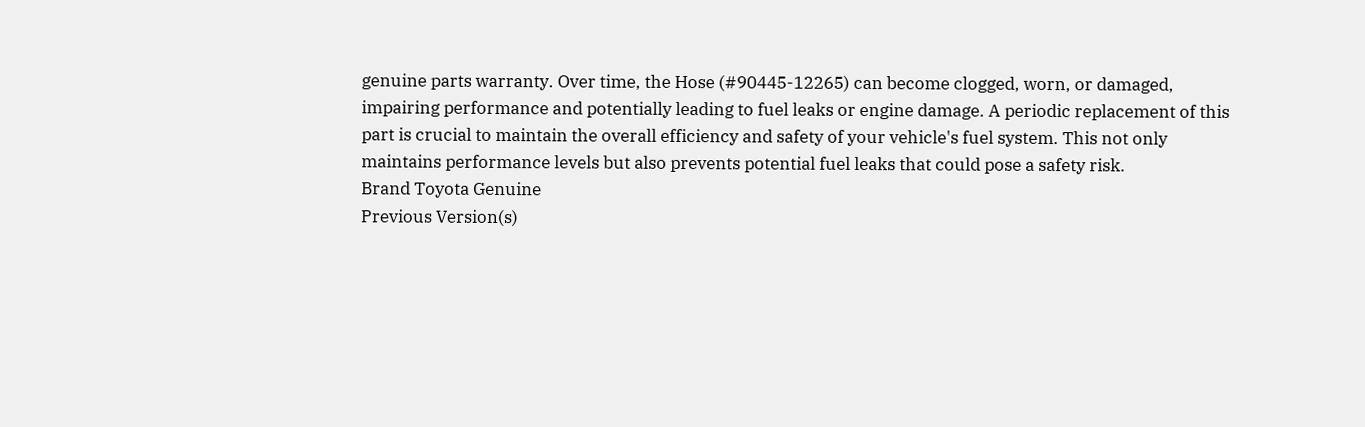genuine parts warranty. Over time, the Hose (#90445-12265) can become clogged, worn, or damaged, impairing performance and potentially leading to fuel leaks or engine damage. A periodic replacement of this part is crucial to maintain the overall efficiency and safety of your vehicle's fuel system. This not only maintains performance levels but also prevents potential fuel leaks that could pose a safety risk.
Brand Toyota Genuine
Previous Version(s)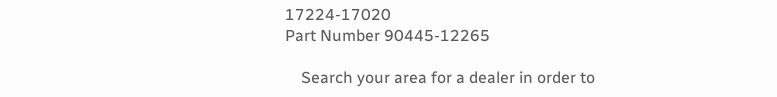17224-17020
Part Number 90445-12265

    Search your area for a dealer in order to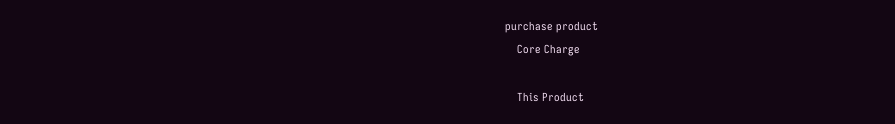purchase product
    Core Charge

    This Product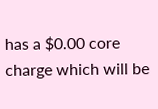has a $0.00 core charge which will be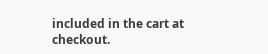included in the cart at checkout.